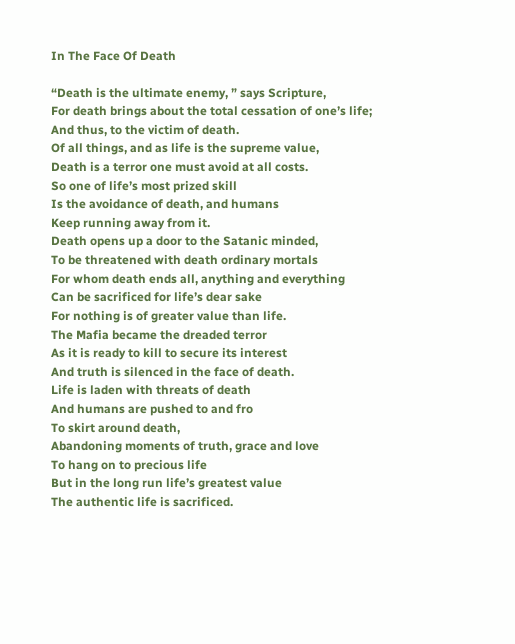In The Face Of Death

“Death is the ultimate enemy, ” says Scripture,
For death brings about the total cessation of one’s life;
And thus, to the victim of death.
Of all things, and as life is the supreme value,
Death is a terror one must avoid at all costs.
So one of life’s most prized skill
Is the avoidance of death, and humans
Keep running away from it.
Death opens up a door to the Satanic minded,
To be threatened with death ordinary mortals
For whom death ends all, anything and everything
Can be sacrificed for life’s dear sake
For nothing is of greater value than life.
The Mafia became the dreaded terror
As it is ready to kill to secure its interest
And truth is silenced in the face of death.
Life is laden with threats of death
And humans are pushed to and fro
To skirt around death,
Abandoning moments of truth, grace and love
To hang on to precious life
But in the long run life’s greatest value
The authentic life is sacrificed.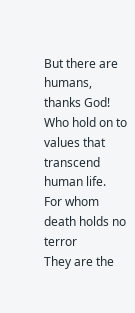But there are humans, thanks God!
Who hold on to values that transcend human life.
For whom death holds no terror
They are the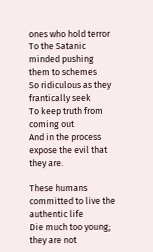ones who hold terror
To the Satanic minded pushing them to schemes
So ridiculous as they frantically seek
To keep truth from coming out
And in the process expose the evil that they are.

These humans committed to live the authentic life
Die much too young; they are not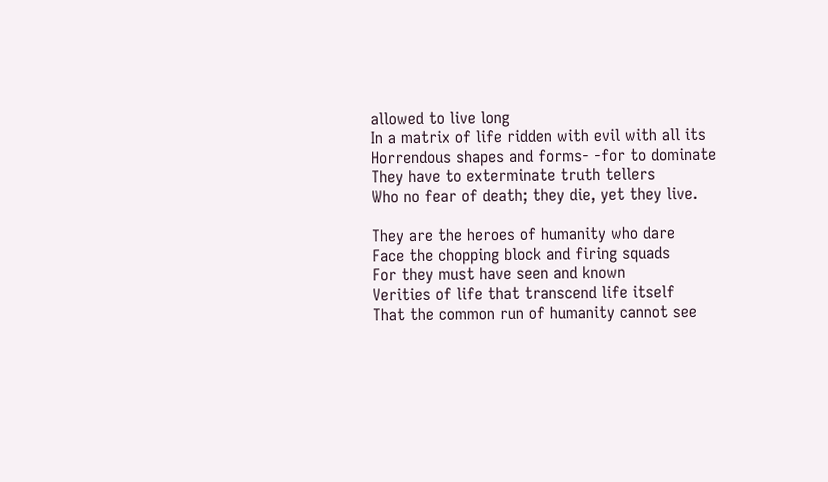allowed to live long
In a matrix of life ridden with evil with all its
Horrendous shapes and forms- -for to dominate
They have to exterminate truth tellers
Who no fear of death; they die, yet they live.

They are the heroes of humanity who dare
Face the chopping block and firing squads
For they must have seen and known
Verities of life that transcend life itself
That the common run of humanity cannot see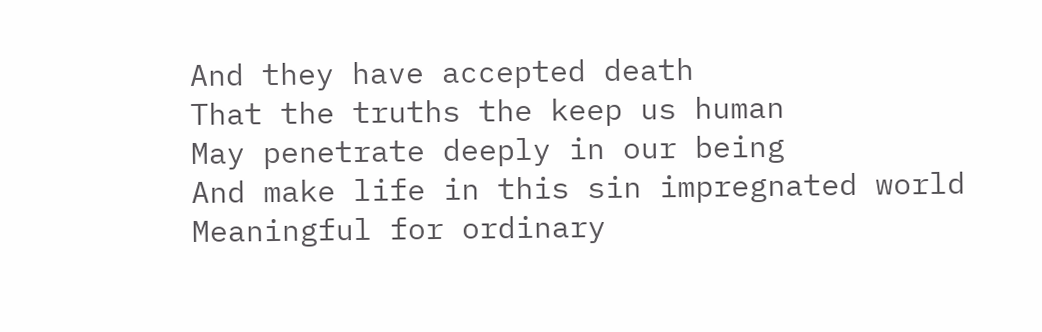And they have accepted death
That the truths the keep us human
May penetrate deeply in our being
And make life in this sin impregnated world
Meaningful for ordinary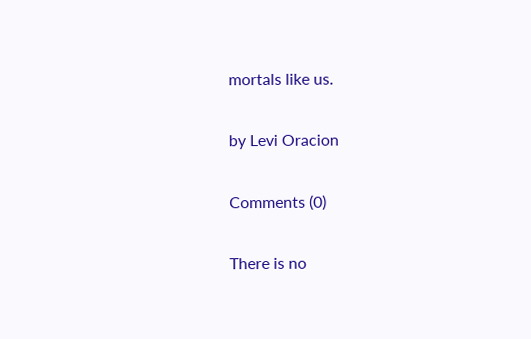mortals like us.

by Levi Oracion

Comments (0)

There is no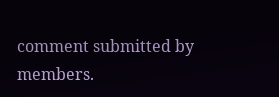comment submitted by members.